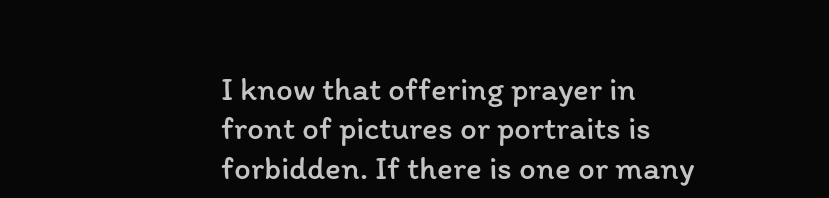I know that offering prayer in front of pictures or portraits is forbidden. If there is one or many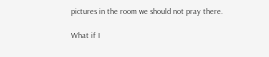pictures in the room we should not pray there.

What if I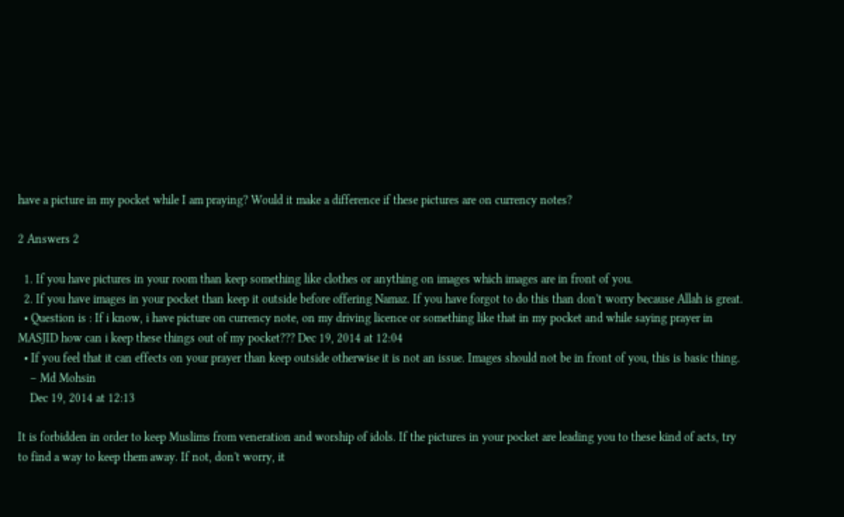have a picture in my pocket while I am praying? Would it make a difference if these pictures are on currency notes?

2 Answers 2

  1. If you have pictures in your room than keep something like clothes or anything on images which images are in front of you.
  2. If you have images in your pocket than keep it outside before offering Namaz. If you have forgot to do this than don't worry because Allah is great.
  • Question is : If i know, i have picture on currency note, on my driving licence or something like that in my pocket and while saying prayer in MASJID how can i keep these things out of my pocket??? Dec 19, 2014 at 12:04
  • If you feel that it can effects on your prayer than keep outside otherwise it is not an issue. Images should not be in front of you, this is basic thing.
    – Md Mohsin
    Dec 19, 2014 at 12:13

It is forbidden in order to keep Muslims from veneration and worship of idols. If the pictures in your pocket are leading you to these kind of acts, try to find a way to keep them away. If not, don't worry, it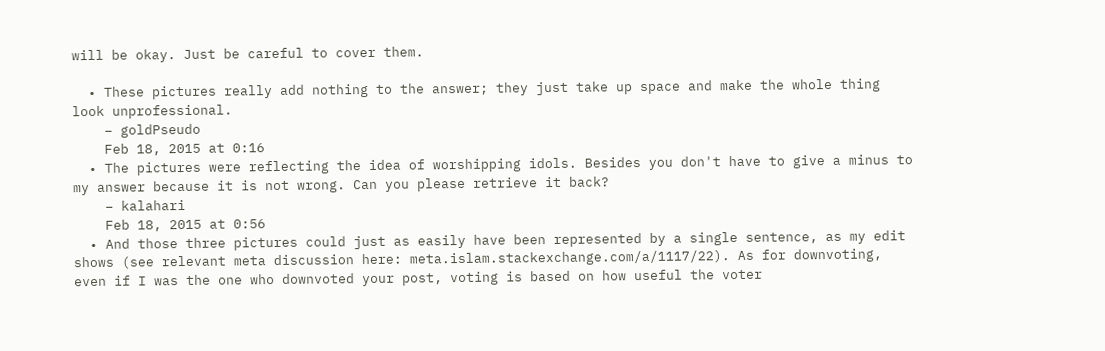will be okay. Just be careful to cover them.

  • These pictures really add nothing to the answer; they just take up space and make the whole thing look unprofessional.
    – goldPseudo
    Feb 18, 2015 at 0:16
  • The pictures were reflecting the idea of worshipping idols. Besides you don't have to give a minus to my answer because it is not wrong. Can you please retrieve it back?
    – kalahari
    Feb 18, 2015 at 0:56
  • And those three pictures could just as easily have been represented by a single sentence, as my edit shows (see relevant meta discussion here: meta.islam.stackexchange.com/a/1117/22). As for downvoting, even if I was the one who downvoted your post, voting is based on how useful the voter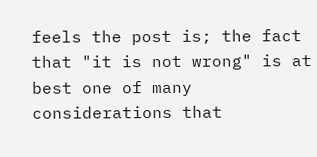feels the post is; the fact that "it is not wrong" is at best one of many considerations that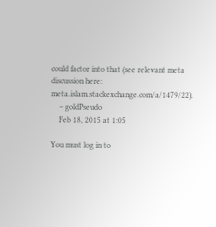could factor into that (see relevant meta discussion here: meta.islam.stackexchange.com/a/1479/22).
    – goldPseudo
    Feb 18, 2015 at 1:05

You must log in to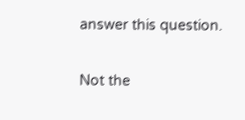answer this question.

Not the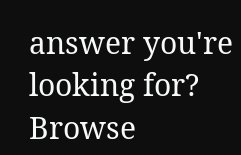answer you're looking for? Browse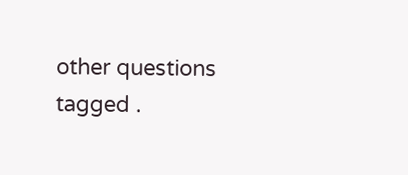other questions tagged .